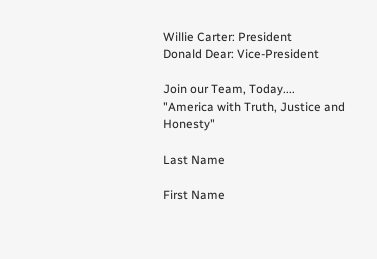Willie Carter: President                                            Donald Dear: Vice-President

Join our Team, Today....
"America with Truth, Justice and Honesty"

Last Name

First Name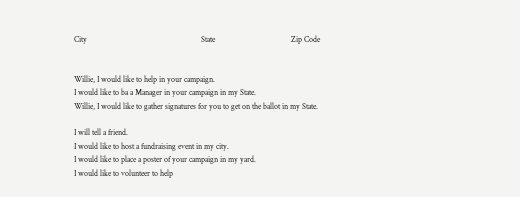City                                                         State                                      Zip Code


Willie, I would like to help in your campaign.
I would like to ba a Manager in your campaign in my State.
Willie, I would like to gather signatures for you to get on the ballot in my State.

I will tell a friend.
I would like to host a fundraising event in my city.
I would like to place a poster of your campaign in my yard.
I would like to volunteer to help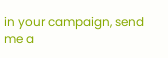in your campaign, send me a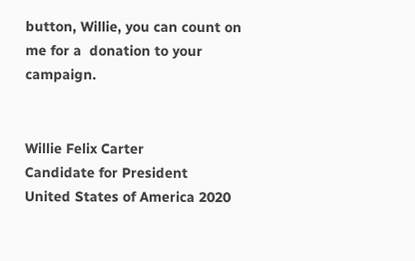button, Willie, you can count on me for a  donation to your campaign.


Willie Felix Carter
Candidate for President
United States of America 2020